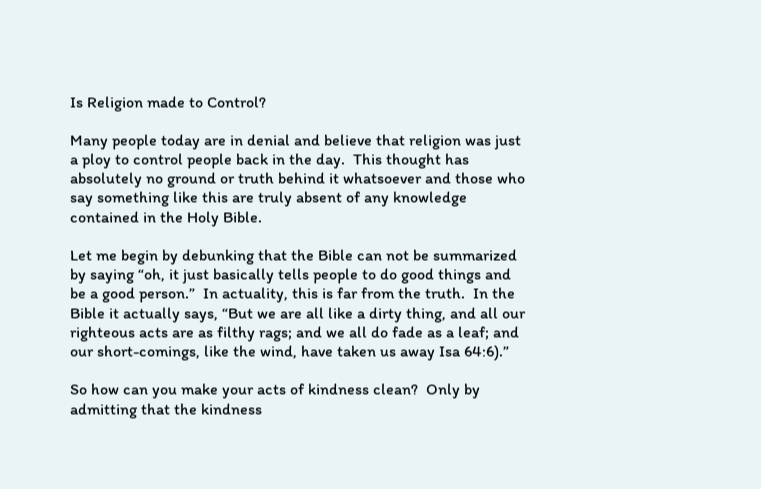Is Religion made to Control?

Many people today are in denial and believe that religion was just a ploy to control people back in the day.  This thought has absolutely no ground or truth behind it whatsoever and those who say something like this are truly absent of any knowledge contained in the Holy Bible.

Let me begin by debunking that the Bible can not be summarized by saying “oh, it just basically tells people to do good things and be a good person.”  In actuality, this is far from the truth.  In the Bible it actually says, “But we are all like a dirty thing, and all our righteous acts are as filthy rags; and we all do fade as a leaf; and our short-comings, like the wind, have taken us away Isa 64:6).”

So how can you make your acts of kindness clean?  Only by admitting that the kindness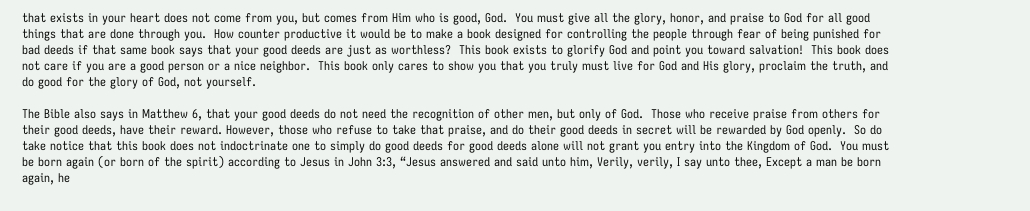that exists in your heart does not come from you, but comes from Him who is good, God.  You must give all the glory, honor, and praise to God for all good things that are done through you.  How counter productive it would be to make a book designed for controlling the people through fear of being punished for bad deeds if that same book says that your good deeds are just as worthless?  This book exists to glorify God and point you toward salvation!  This book does not care if you are a good person or a nice neighbor.  This book only cares to show you that you truly must live for God and His glory, proclaim the truth, and do good for the glory of God, not yourself.

The Bible also says in Matthew 6, that your good deeds do not need the recognition of other men, but only of God.  Those who receive praise from others for their good deeds, have their reward. However, those who refuse to take that praise, and do their good deeds in secret will be rewarded by God openly.  So do take notice that this book does not indoctrinate one to simply do good deeds for good deeds alone will not grant you entry into the Kingdom of God.  You must be born again (or born of the spirit) according to Jesus in John 3:3, “Jesus answered and said unto him, Verily, verily, I say unto thee, Except a man be born again, he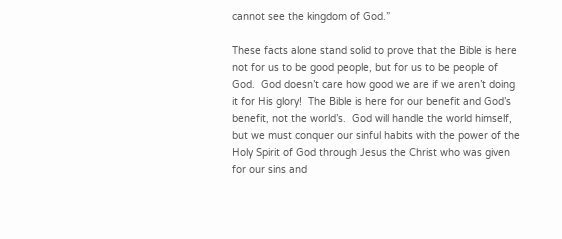cannot see the kingdom of God.”

These facts alone stand solid to prove that the Bible is here not for us to be good people, but for us to be people of God.  God doesn’t care how good we are if we aren’t doing it for His glory!  The Bible is here for our benefit and God’s benefit, not the world’s.  God will handle the world himself, but we must conquer our sinful habits with the power of the Holy Spirit of God through Jesus the Christ who was given for our sins and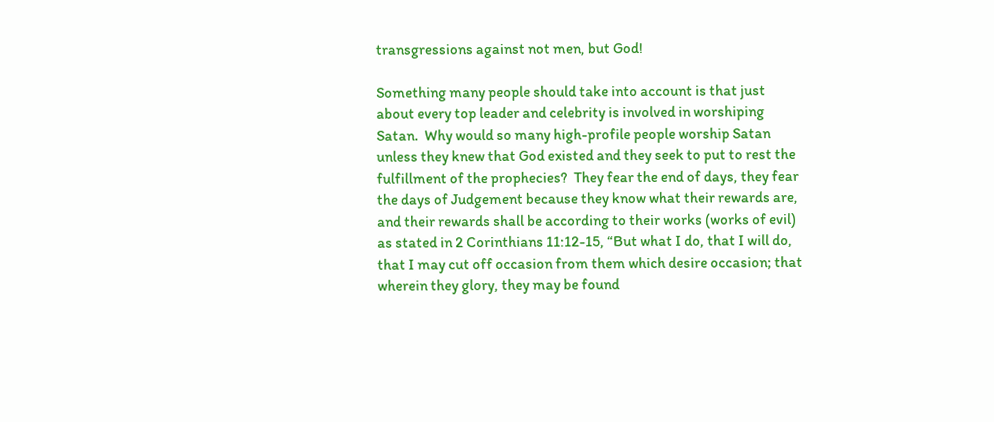transgressions against not men, but God!

Something many people should take into account is that just about every top leader and celebrity is involved in worshiping Satan.  Why would so many high-profile people worship Satan unless they knew that God existed and they seek to put to rest the fulfillment of the prophecies?  They fear the end of days, they fear the days of Judgement because they know what their rewards are, and their rewards shall be according to their works (works of evil) as stated in 2 Corinthians 11:12-15, “But what I do, that I will do, that I may cut off occasion from them which desire occasion; that wherein they glory, they may be found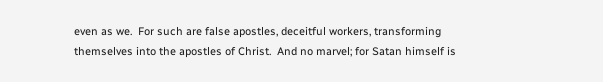even as we.  For such are false apostles, deceitful workers, transforming themselves into the apostles of Christ.  And no marvel; for Satan himself is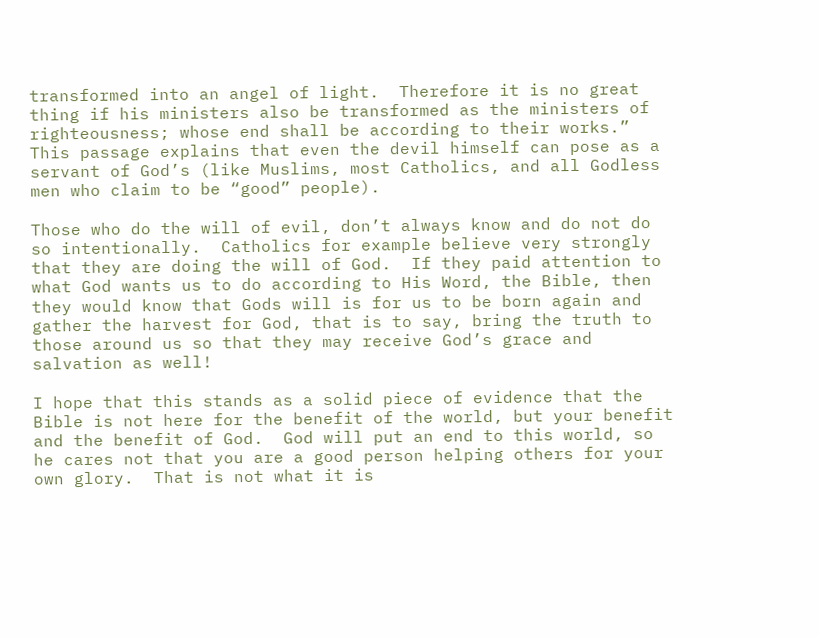transformed into an angel of light.  Therefore it is no great thing if his ministers also be transformed as the ministers of righteousness; whose end shall be according to their works.”  This passage explains that even the devil himself can pose as a servant of God’s (like Muslims, most Catholics, and all Godless men who claim to be “good” people).

Those who do the will of evil, don’t always know and do not do so intentionally.  Catholics for example believe very strongly that they are doing the will of God.  If they paid attention to what God wants us to do according to His Word, the Bible, then they would know that Gods will is for us to be born again and gather the harvest for God, that is to say, bring the truth to those around us so that they may receive God’s grace and salvation as well!

I hope that this stands as a solid piece of evidence that the Bible is not here for the benefit of the world, but your benefit and the benefit of God.  God will put an end to this world, so he cares not that you are a good person helping others for your own glory.  That is not what it is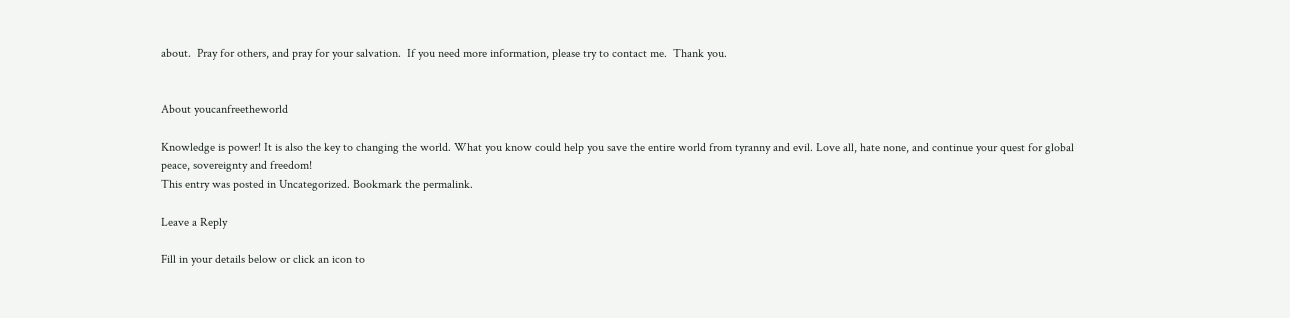about.  Pray for others, and pray for your salvation.  If you need more information, please try to contact me.  Thank you.


About youcanfreetheworld

Knowledge is power! It is also the key to changing the world. What you know could help you save the entire world from tyranny and evil. Love all, hate none, and continue your quest for global peace, sovereignty and freedom!
This entry was posted in Uncategorized. Bookmark the permalink.

Leave a Reply

Fill in your details below or click an icon to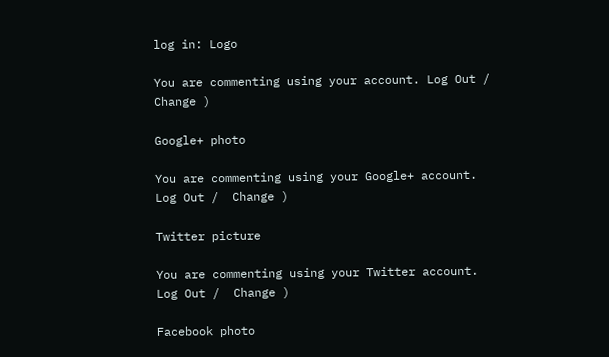log in: Logo

You are commenting using your account. Log Out /  Change )

Google+ photo

You are commenting using your Google+ account. Log Out /  Change )

Twitter picture

You are commenting using your Twitter account. Log Out /  Change )

Facebook photo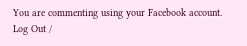You are commenting using your Facebook account. Log Out /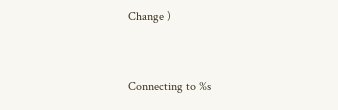Change )


Connecting to %s